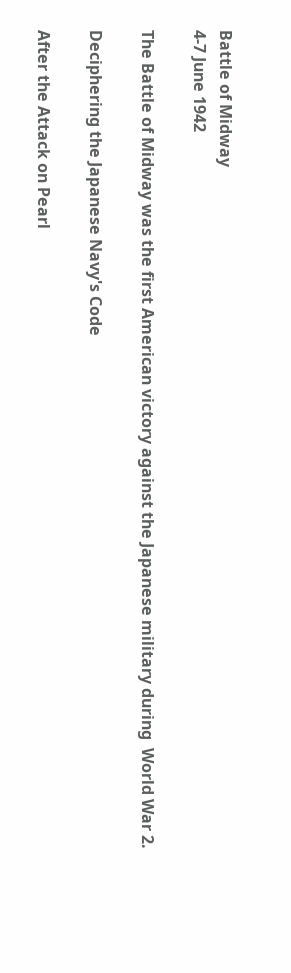Battle of Midway
4-7 June 1942

The Battle of Midway was the first American victory against the Japanese military during  World War 2.

Deciphering the Japanese Navy's Code

After the Attack on Pearl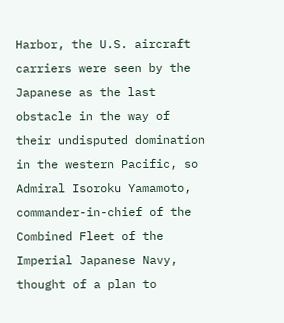Harbor, the U.S. aircraft carriers were seen by the Japanese as the last obstacle in the way of their undisputed domination in the western Pacific, so Admiral Isoroku Yamamoto, commander-in-chief of the Combined Fleet of the Imperial Japanese Navy, thought of a plan to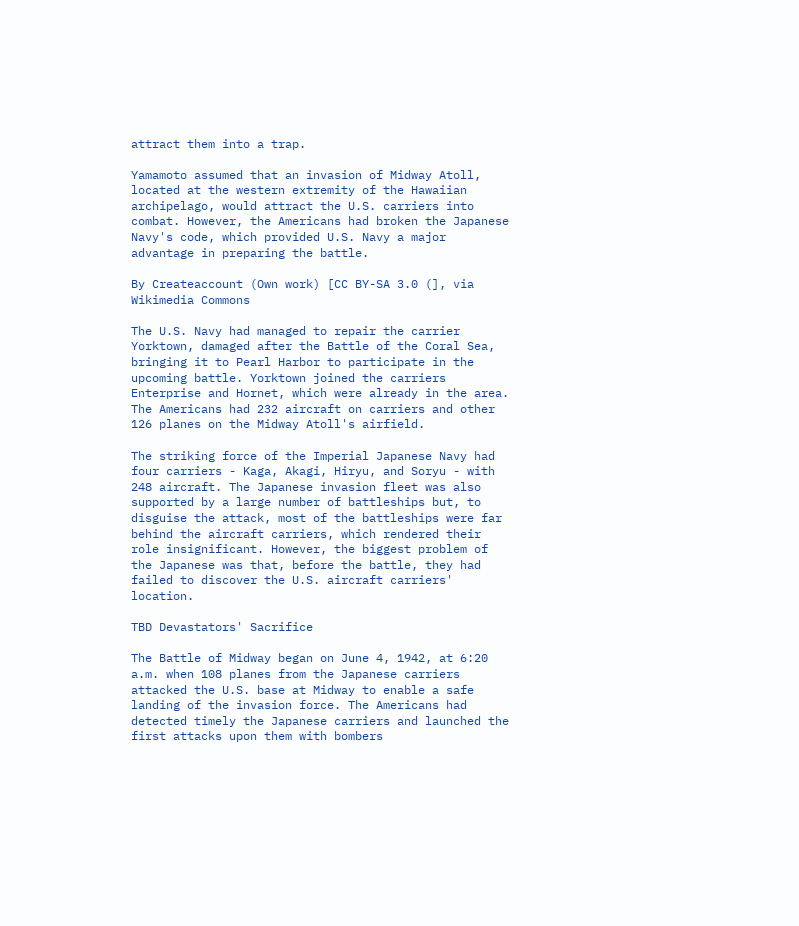attract them into a trap.

Yamamoto assumed that an invasion of Midway Atoll, located at the western extremity of the Hawaiian archipelago, would attract the U.S. carriers into combat. However, the Americans had broken the Japanese Navy's code, which provided U.S. Navy a major advantage in preparing the battle.

By Createaccount (Own work) [CC BY-SA 3.0 (], via Wikimedia Commons

The U.S. Navy had managed to repair the carrier Yorktown, damaged after the Battle of the Coral Sea, bringing it to Pearl Harbor to participate in the upcoming battle. Yorktown joined the carriers Enterprise and Hornet, which were already in the area. The Americans had 232 aircraft on carriers and other 126 planes on the Midway Atoll's airfield.

The striking force of the Imperial Japanese Navy had four carriers - Kaga, Akagi, Hiryu, and Soryu - with 248 aircraft. The Japanese invasion fleet was also supported by a large number of battleships but, to disguise the attack, most of the battleships were far behind the aircraft carriers, which rendered their role insignificant. However, the biggest problem of the Japanese was that, before the battle, they had failed to discover the U.S. aircraft carriers' location.

TBD Devastators' Sacrifice

The Battle of Midway began on June 4, 1942, at 6:20 a.m. when 108 planes from the Japanese carriers attacked the U.S. base at Midway to enable a safe landing of the invasion force. The Americans had detected timely the Japanese carriers and launched the first attacks upon them with bombers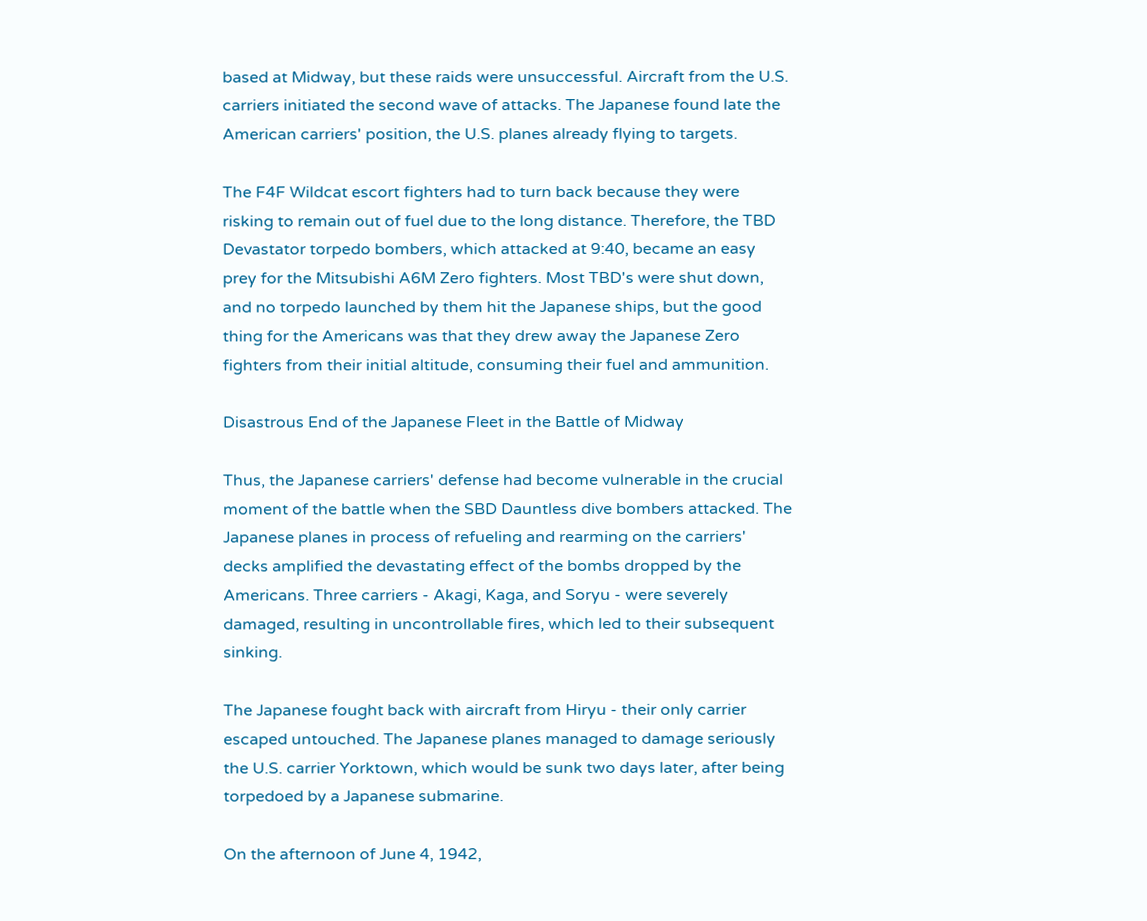based at Midway, but these raids were unsuccessful. Aircraft from the U.S. carriers initiated the second wave of attacks. The Japanese found late the American carriers' position, the U.S. planes already flying to targets.

The F4F Wildcat escort fighters had to turn back because they were risking to remain out of fuel due to the long distance. Therefore, the TBD Devastator torpedo bombers, which attacked at 9:40, became an easy prey for the Mitsubishi A6M Zero fighters. Most TBD's were shut down, and no torpedo launched by them hit the Japanese ships, but the good thing for the Americans was that they drew away the Japanese Zero fighters from their initial altitude, consuming their fuel and ammunition.

Disastrous End of the Japanese Fleet in the Battle of Midway

Thus, the Japanese carriers' defense had become vulnerable in the crucial moment of the battle when the SBD Dauntless dive bombers attacked. The Japanese planes in process of refueling and rearming on the carriers' decks amplified the devastating effect of the bombs dropped by the Americans. Three carriers - Akagi, Kaga, and Soryu - were severely damaged, resulting in uncontrollable fires, which led to their subsequent sinking.

The Japanese fought back with aircraft from Hiryu - their only carrier escaped untouched. The Japanese planes managed to damage seriously the U.S. carrier Yorktown, which would be sunk two days later, after being torpedoed by a Japanese submarine.

On the afternoon of June 4, 1942,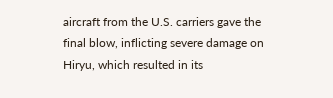aircraft from the U.S. carriers gave the final blow, inflicting severe damage on Hiryu, which resulted in its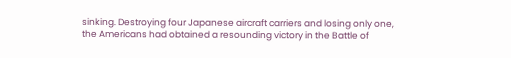sinking. Destroying four Japanese aircraft carriers and losing only one, the Americans had obtained a resounding victory in the Battle of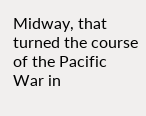Midway, that turned the course of the Pacific War in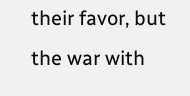their favor, but the war with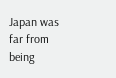Japan was far from being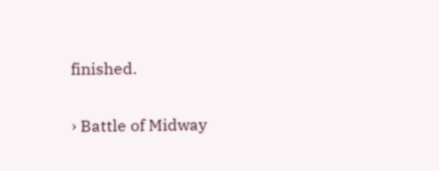finished.

› Battle of Midway